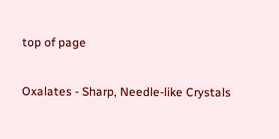top of page

Oxalates - Sharp, Needle-like Crystals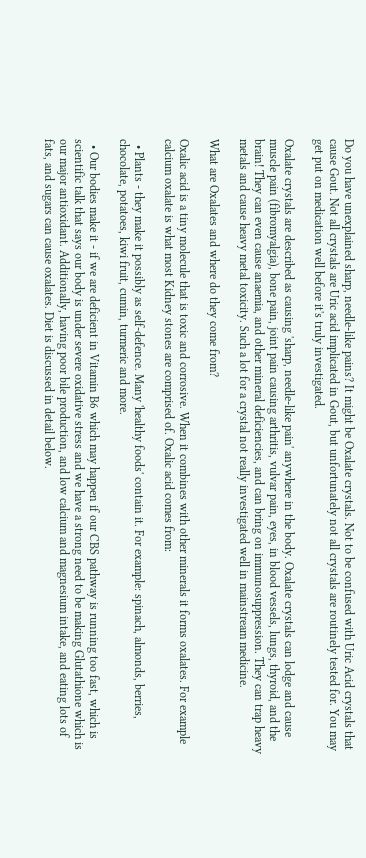Do you have unexplained sharp, needle-like pains? It might be Oxalate crystals. Not to be confused with Uric Acid crystals that cause Gout. Not all crystals are Uric acid implicated in Gout, but unfortunately not all crystals are routinely tested for. You may get put on medication well before it's truly investigated.

Oxalate crystals are described as causing 'sharp, needle-like pain' anywhere in the body. Oxalate crystals can lodge and cause muscle pain (fibromyalgia), bone pain, joint pain causing arthritis, vulvar pain, eyes, in blood vessels, lungs, thyroid, and the brain! They can even cause anaemia, and other mineral deficiencies, and can bring on immunosuppression. They can trap heavy metals and cause heavy metal toxicity. Such a lot for a crystal not really investigated well in mainstream medicine.

What are Oxalates and where do they come from?

Oxalic acid is a tiny molecule that is toxic and corrosive. When it combines with other minerals it forms oxalates. For example calcium oxalate is what most Kidney stones are comprised of. Oxalic acid comes from:

  • Plants - they make it possibly as self-defence. Many 'healthy foods' contain it. For example: spinach, almonds, berries, chocolate, potatoes, kiwi fruit, cumin, turmeric and more.

  • Our bodies make it - if we are deficient in Vitamin B6 which may happen if our CBS pathway is running too fast, which is scientific talk that says our body is under severe oxidative stress and we have a strong need to be making Glutathione which is our major antioxidant. Additionally, having poor bile production, and low calcium and magnesium intake, and eating lots of fats, and sugars can cause oxalates. Diet is discussed in detail below.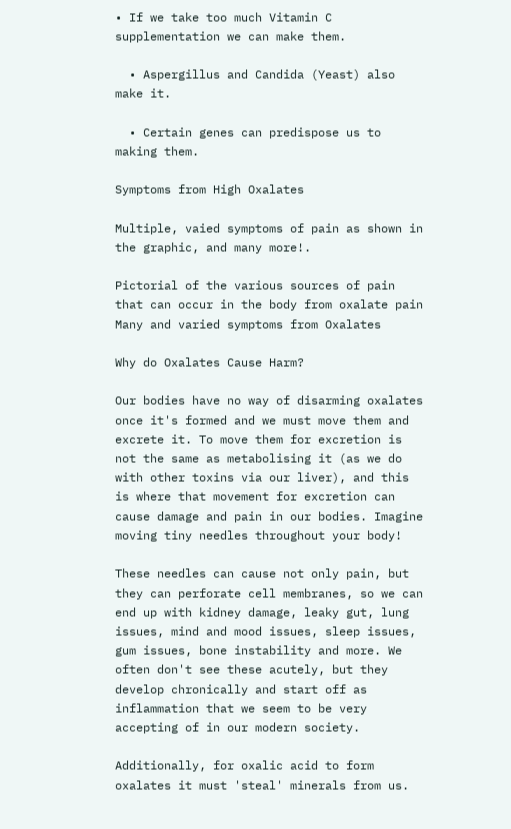• If we take too much Vitamin C supplementation we can make them.

  • Aspergillus and Candida (Yeast) also make it.

  • Certain genes can predispose us to making them.

Symptoms from High Oxalates

Multiple, vaied symptoms of pain as shown in the graphic, and many more!.

Pictorial of the various sources of pain that can occur in the body from oxalate pain
Many and varied symptoms from Oxalates

Why do Oxalates Cause Harm?

Our bodies have no way of disarming oxalates once it's formed and we must move them and excrete it. To move them for excretion is not the same as metabolising it (as we do with other toxins via our liver), and this is where that movement for excretion can cause damage and pain in our bodies. Imagine moving tiny needles throughout your body!

These needles can cause not only pain, but they can perforate cell membranes, so we can end up with kidney damage, leaky gut, lung issues, mind and mood issues, sleep issues, gum issues, bone instability and more. We often don't see these acutely, but they develop chronically and start off as inflammation that we seem to be very accepting of in our modern society.

Additionally, for oxalic acid to form oxalates it must 'steal' minerals from us.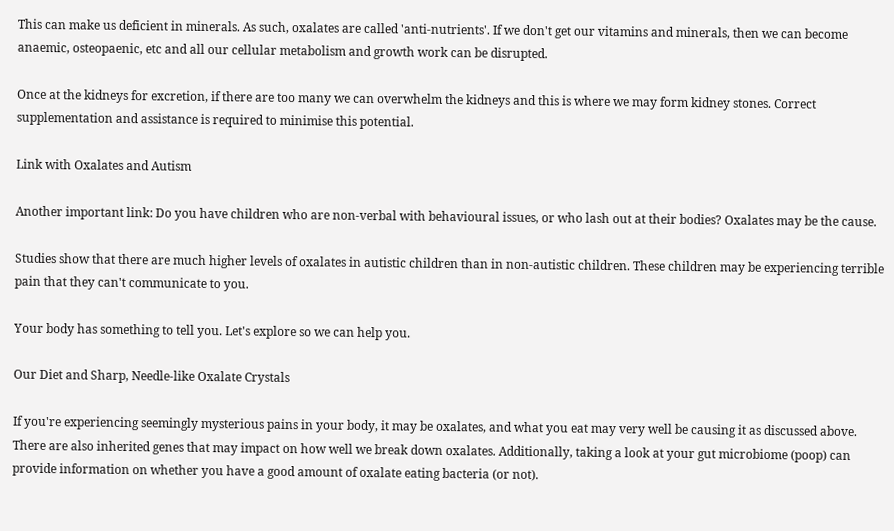This can make us deficient in minerals. As such, oxalates are called 'anti-nutrients'. If we don't get our vitamins and minerals, then we can become anaemic, osteopaenic, etc and all our cellular metabolism and growth work can be disrupted.

Once at the kidneys for excretion, if there are too many we can overwhelm the kidneys and this is where we may form kidney stones. Correct supplementation and assistance is required to minimise this potential.

Link with Oxalates and Autism

Another important link: Do you have children who are non-verbal with behavioural issues, or who lash out at their bodies? Oxalates may be the cause.

Studies show that there are much higher levels of oxalates in autistic children than in non-autistic children. These children may be experiencing terrible pain that they can't communicate to you.

Your body has something to tell you. Let's explore so we can help you.

Our Diet and Sharp, Needle-like Oxalate Crystals

If you're experiencing seemingly mysterious pains in your body, it may be oxalates, and what you eat may very well be causing it as discussed above. There are also inherited genes that may impact on how well we break down oxalates. Additionally, taking a look at your gut microbiome (poop) can provide information on whether you have a good amount of oxalate eating bacteria (or not).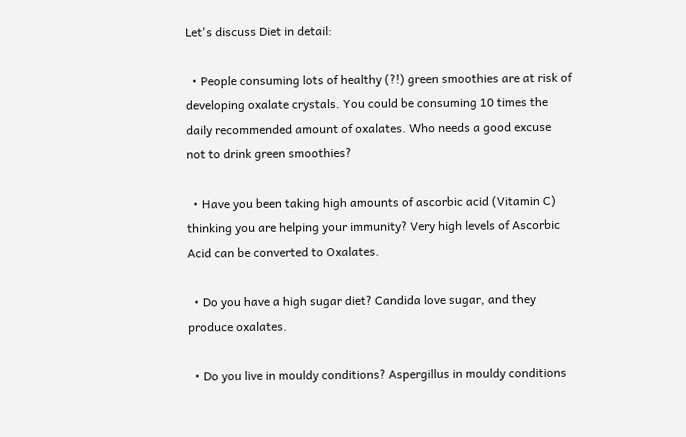Let's discuss Diet in detail:

  • People consuming lots of healthy (?!) green smoothies are at risk of developing oxalate crystals. You could be consuming 10 times the daily recommended amount of oxalates. Who needs a good excuse not to drink green smoothies?

  • Have you been taking high amounts of ascorbic acid (Vitamin C) thinking you are helping your immunity? Very high levels of Ascorbic Acid can be converted to Oxalates.

  • Do you have a high sugar diet? Candida love sugar, and they produce oxalates.

  • Do you live in mouldy conditions? Aspergillus in mouldy conditions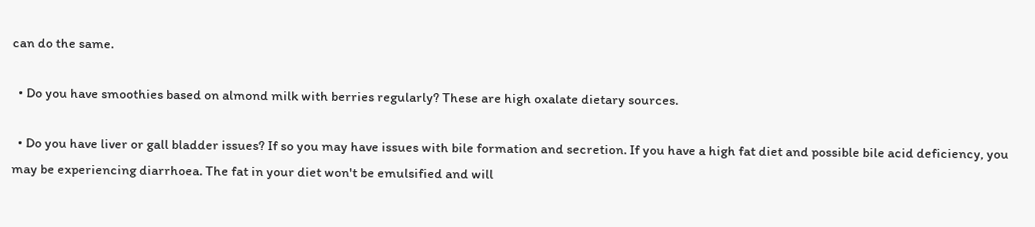can do the same.

  • Do you have smoothies based on almond milk with berries regularly? These are high oxalate dietary sources.

  • Do you have liver or gall bladder issues? If so you may have issues with bile formation and secretion. If you have a high fat diet and possible bile acid deficiency, you may be experiencing diarrhoea. The fat in your diet won't be emulsified and will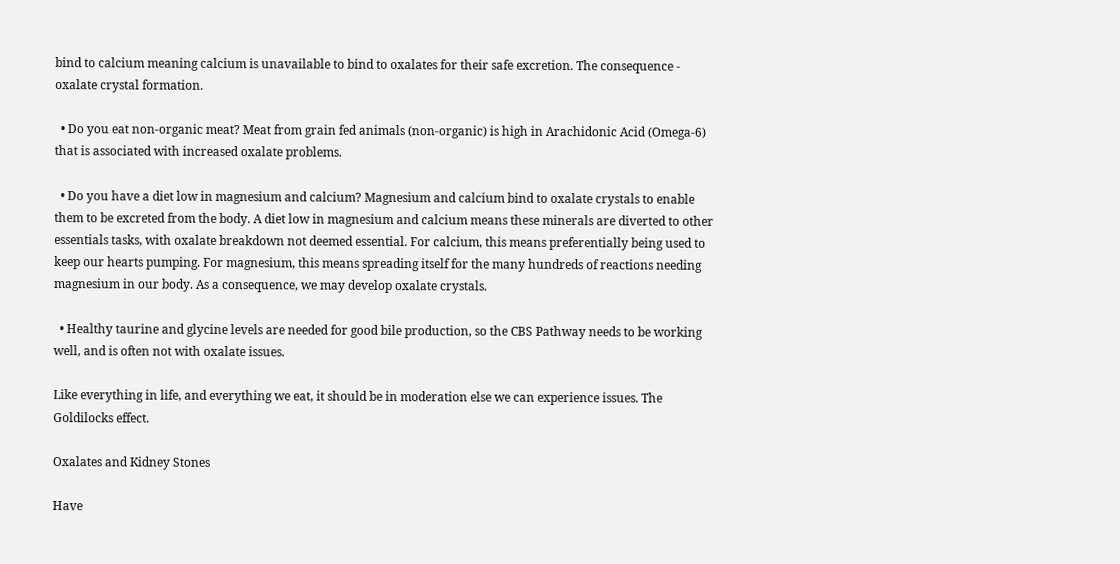bind to calcium meaning calcium is unavailable to bind to oxalates for their safe excretion. The consequence - oxalate crystal formation.

  • Do you eat non-organic meat? Meat from grain fed animals (non-organic) is high in Arachidonic Acid (Omega-6) that is associated with increased oxalate problems.

  • Do you have a diet low in magnesium and calcium? Magnesium and calcium bind to oxalate crystals to enable them to be excreted from the body. A diet low in magnesium and calcium means these minerals are diverted to other essentials tasks, with oxalate breakdown not deemed essential. For calcium, this means preferentially being used to keep our hearts pumping. For magnesium, this means spreading itself for the many hundreds of reactions needing magnesium in our body. As a consequence, we may develop oxalate crystals.

  • Healthy taurine and glycine levels are needed for good bile production, so the CBS Pathway needs to be working well, and is often not with oxalate issues.

Like everything in life, and everything we eat, it should be in moderation else we can experience issues. The Goldilocks effect.

Oxalates and Kidney Stones

Have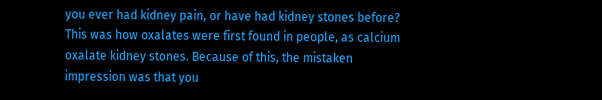you ever had kidney pain, or have had kidney stones before? This was how oxalates were first found in people, as calcium oxalate kidney stones. Because of this, the mistaken impression was that you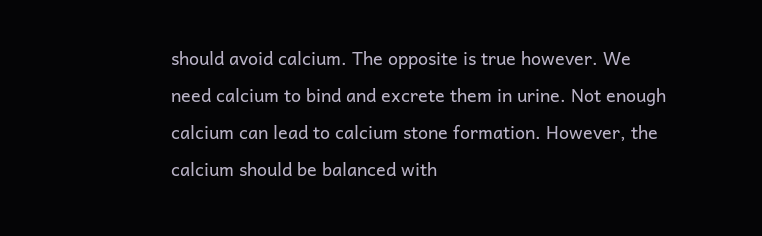should avoid calcium. The opposite is true however. We need calcium to bind and excrete them in urine. Not enough calcium can lead to calcium stone formation. However, the calcium should be balanced with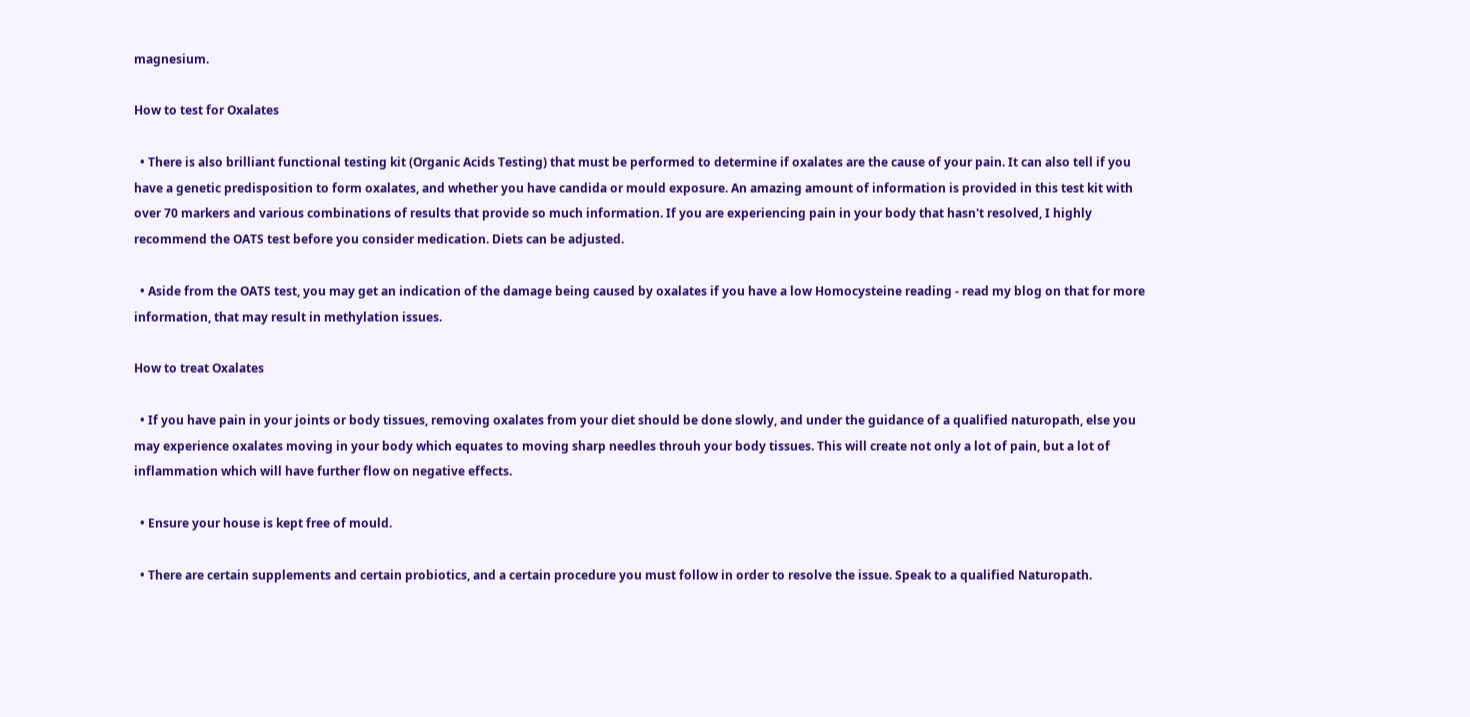magnesium.

How to test for Oxalates

  • There is also brilliant functional testing kit (Organic Acids Testing) that must be performed to determine if oxalates are the cause of your pain. It can also tell if you have a genetic predisposition to form oxalates, and whether you have candida or mould exposure. An amazing amount of information is provided in this test kit with over 70 markers and various combinations of results that provide so much information. If you are experiencing pain in your body that hasn't resolved, I highly recommend the OATS test before you consider medication. Diets can be adjusted.

  • Aside from the OATS test, you may get an indication of the damage being caused by oxalates if you have a low Homocysteine reading - read my blog on that for more information, that may result in methylation issues.

How to treat Oxalates

  • If you have pain in your joints or body tissues, removing oxalates from your diet should be done slowly, and under the guidance of a qualified naturopath, else you may experience oxalates moving in your body which equates to moving sharp needles throuh your body tissues. This will create not only a lot of pain, but a lot of inflammation which will have further flow on negative effects.

  • Ensure your house is kept free of mould.

  • There are certain supplements and certain probiotics, and a certain procedure you must follow in order to resolve the issue. Speak to a qualified Naturopath.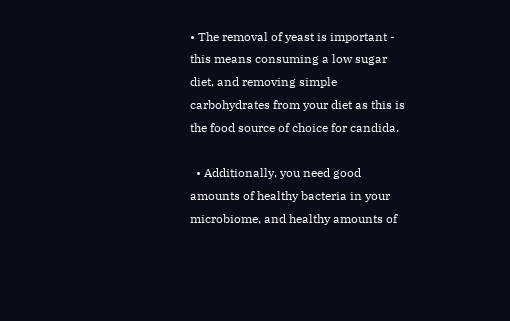• The removal of yeast is important - this means consuming a low sugar diet, and removing simple carbohydrates from your diet as this is the food source of choice for candida.

  • Additionally, you need good amounts of healthy bacteria in your microbiome, and healthy amounts of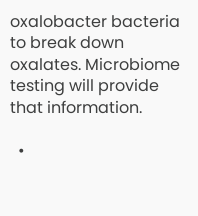oxalobacter bacteria to break down oxalates. Microbiome testing will provide that information.

  •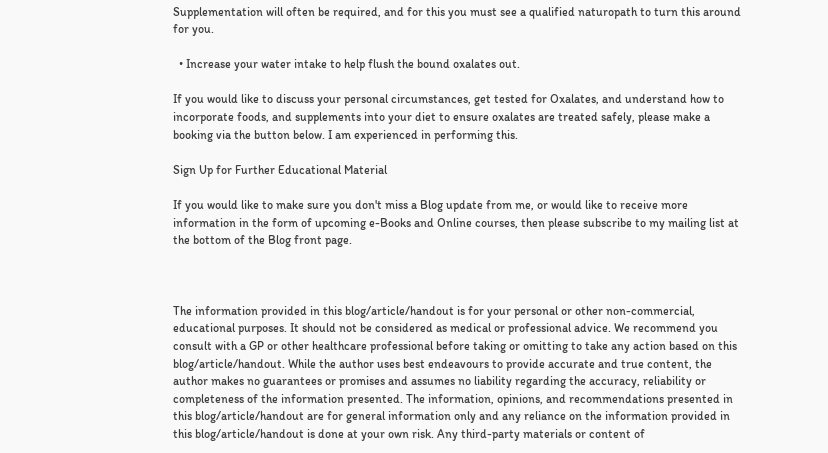Supplementation will often be required, and for this you must see a qualified naturopath to turn this around for you.

  • Increase your water intake to help flush the bound oxalates out.

If you would like to discuss your personal circumstances, get tested for Oxalates, and understand how to incorporate foods, and supplements into your diet to ensure oxalates are treated safely, please make a booking via the button below. I am experienced in performing this.

Sign Up for Further Educational Material

If you would like to make sure you don't miss a Blog update from me, or would like to receive more information in the form of upcoming e-Books and Online courses, then please subscribe to my mailing list at the bottom of the Blog front page.



The information provided in this blog/article/handout is for your personal or other non-commercial, educational purposes. It should not be considered as medical or professional advice. We recommend you consult with a GP or other healthcare professional before taking or omitting to take any action based on this blog/article/handout. While the author uses best endeavours to provide accurate and true content, the author makes no guarantees or promises and assumes no liability regarding the accuracy, reliability or completeness of the information presented. The information, opinions, and recommendations presented in this blog/article/handout are for general information only and any reliance on the information provided in this blog/article/handout is done at your own risk. Any third-party materials or content of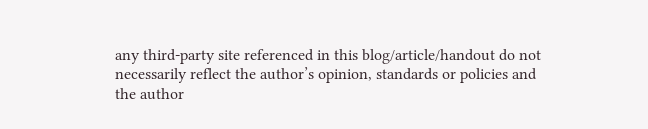any third-party site referenced in this blog/article/handout do not necessarily reflect the author’s opinion, standards or policies and the author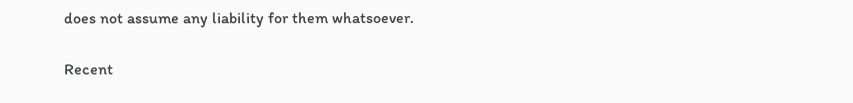does not assume any liability for them whatsoever.

Recent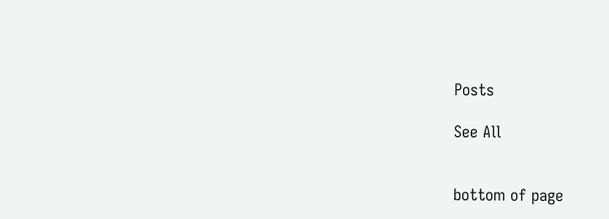Posts

See All


bottom of page